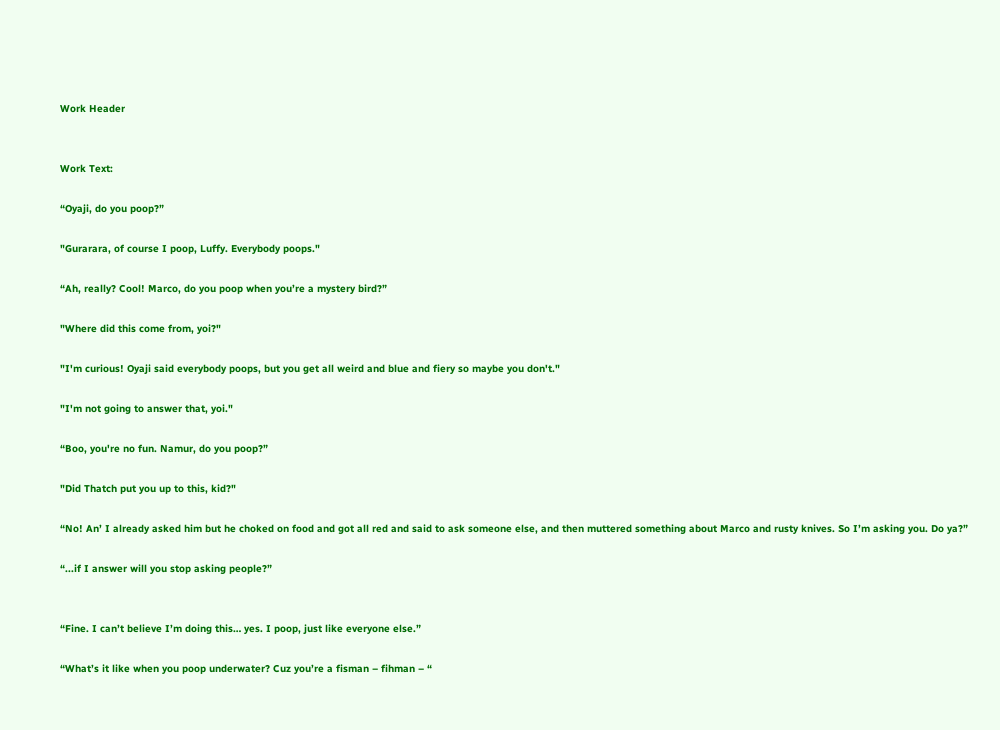Work Header


Work Text:

“Oyaji, do you poop?”

"Gurarara, of course I poop, Luffy. Everybody poops."

“Ah, really? Cool! Marco, do you poop when you’re a mystery bird?”

"Where did this come from, yoi?"

"I'm curious! Oyaji said everybody poops, but you get all weird and blue and fiery so maybe you don't."

"I'm not going to answer that, yoi."

“Boo, you're no fun. Namur, do you poop?”

"Did Thatch put you up to this, kid?"

“No! An’ I already asked him but he choked on food and got all red and said to ask someone else, and then muttered something about Marco and rusty knives. So I’m asking you. Do ya?”

“...if I answer will you stop asking people?”


“Fine. I can’t believe I’m doing this… yes. I poop, just like everyone else.”

“What’s it like when you poop underwater? Cuz you’re a fisman – fihman – “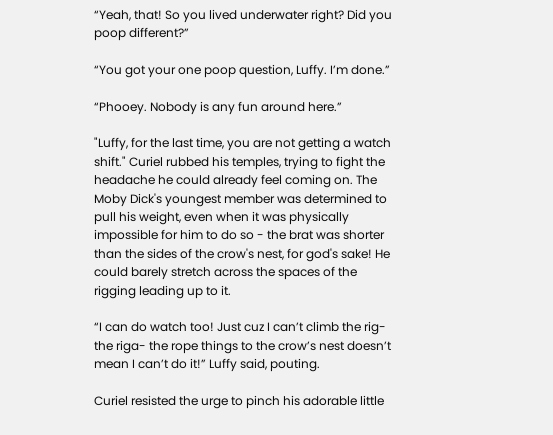“Yeah, that! So you lived underwater right? Did you poop different?”

“You got your one poop question, Luffy. I’m done.”

“Phooey. Nobody is any fun around here.”

"Luffy, for the last time, you are not getting a watch shift." Curiel rubbed his temples, trying to fight the headache he could already feel coming on. The Moby Dick's youngest member was determined to pull his weight, even when it was physically impossible for him to do so - the brat was shorter than the sides of the crow's nest, for god's sake! He could barely stretch across the spaces of the rigging leading up to it.

“I can do watch too! Just cuz I can’t climb the rig- the riga- the rope things to the crow’s nest doesn’t mean I can’t do it!” Luffy said, pouting.

Curiel resisted the urge to pinch his adorable little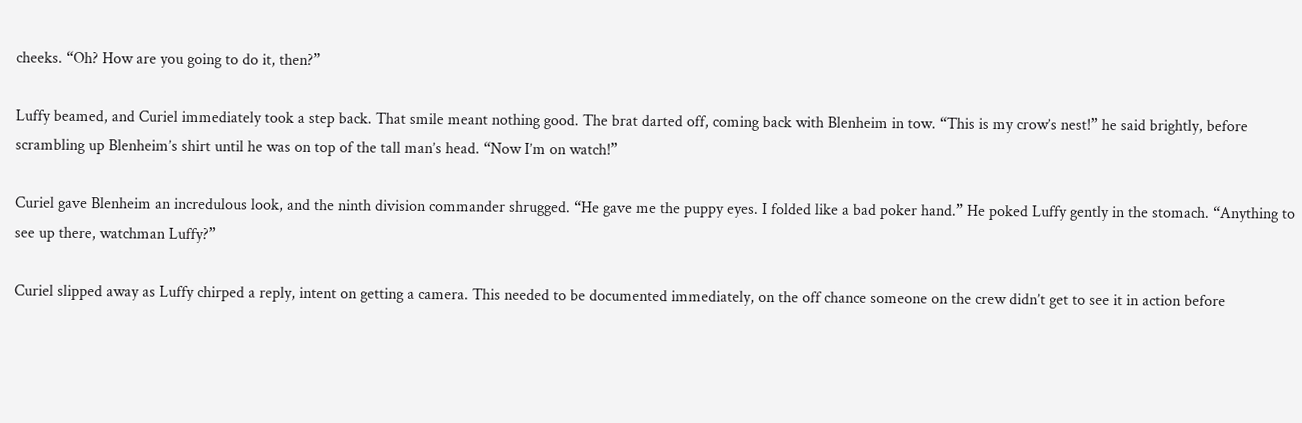cheeks. “Oh? How are you going to do it, then?”

Luffy beamed, and Curiel immediately took a step back. That smile meant nothing good. The brat darted off, coming back with Blenheim in tow. “This is my crow’s nest!” he said brightly, before scrambling up Blenheim’s shirt until he was on top of the tall man’s head. “Now I’m on watch!”

Curiel gave Blenheim an incredulous look, and the ninth division commander shrugged. “He gave me the puppy eyes. I folded like a bad poker hand.” He poked Luffy gently in the stomach. “Anything to see up there, watchman Luffy?”

Curiel slipped away as Luffy chirped a reply, intent on getting a camera. This needed to be documented immediately, on the off chance someone on the crew didn’t get to see it in action before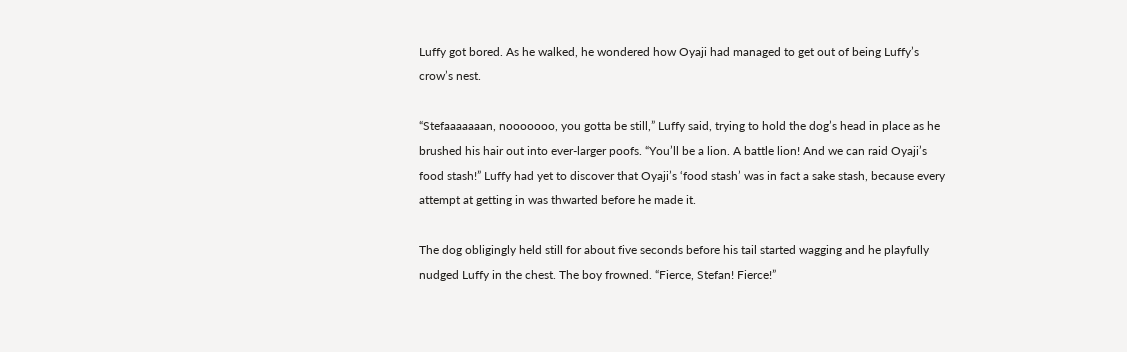Luffy got bored. As he walked, he wondered how Oyaji had managed to get out of being Luffy’s crow’s nest.

“Stefaaaaaaan, nooooooo, you gotta be still,” Luffy said, trying to hold the dog’s head in place as he brushed his hair out into ever-larger poofs. “You’ll be a lion. A battle lion! And we can raid Oyaji’s food stash!” Luffy had yet to discover that Oyaji’s ‘food stash’ was in fact a sake stash, because every attempt at getting in was thwarted before he made it.

The dog obligingly held still for about five seconds before his tail started wagging and he playfully nudged Luffy in the chest. The boy frowned. “Fierce, Stefan! Fierce!”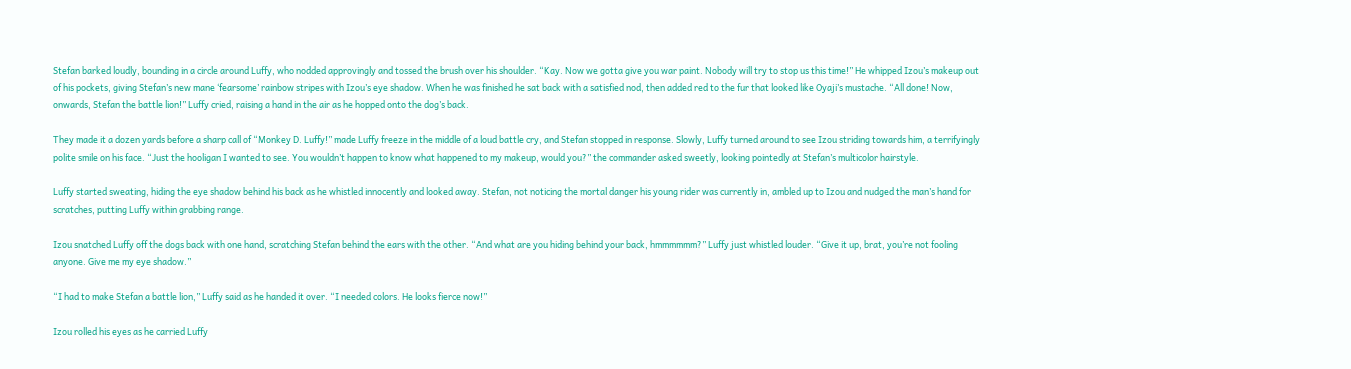Stefan barked loudly, bounding in a circle around Luffy, who nodded approvingly and tossed the brush over his shoulder. “Kay. Now we gotta give you war paint. Nobody will try to stop us this time!” He whipped Izou’s makeup out of his pockets, giving Stefan’s new mane ‘fearsome’ rainbow stripes with Izou’s eye shadow. When he was finished he sat back with a satisfied nod, then added red to the fur that looked like Oyaji’s mustache. “All done! Now, onwards, Stefan the battle lion!” Luffy cried, raising a hand in the air as he hopped onto the dog’s back.

They made it a dozen yards before a sharp call of “Monkey D. Luffy!” made Luffy freeze in the middle of a loud battle cry, and Stefan stopped in response. Slowly, Luffy turned around to see Izou striding towards him, a terrifyingly polite smile on his face. “Just the hooligan I wanted to see. You wouldn’t happen to know what happened to my makeup, would you?” the commander asked sweetly, looking pointedly at Stefan’s multicolor hairstyle.

Luffy started sweating, hiding the eye shadow behind his back as he whistled innocently and looked away. Stefan, not noticing the mortal danger his young rider was currently in, ambled up to Izou and nudged the man’s hand for scratches, putting Luffy within grabbing range.

Izou snatched Luffy off the dogs back with one hand, scratching Stefan behind the ears with the other. “And what are you hiding behind your back, hmmmmmm?” Luffy just whistled louder. “Give it up, brat, you’re not fooling anyone. Give me my eye shadow.”

“I had to make Stefan a battle lion,” Luffy said as he handed it over. “I needed colors. He looks fierce now!”

Izou rolled his eyes as he carried Luffy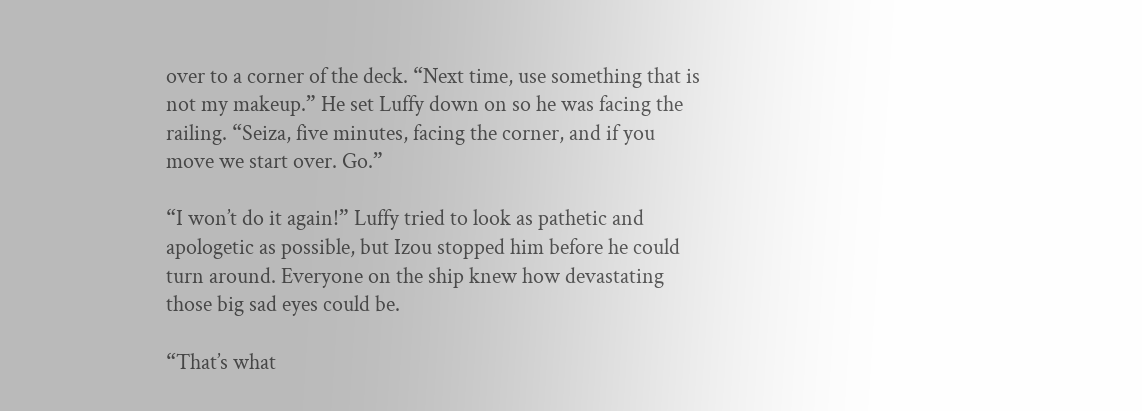over to a corner of the deck. “Next time, use something that is not my makeup.” He set Luffy down on so he was facing the railing. “Seiza, five minutes, facing the corner, and if you move we start over. Go.”

“I won’t do it again!” Luffy tried to look as pathetic and apologetic as possible, but Izou stopped him before he could turn around. Everyone on the ship knew how devastating those big sad eyes could be.

“That’s what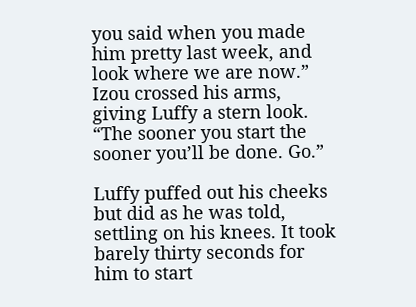you said when you made him pretty last week, and look where we are now.” Izou crossed his arms, giving Luffy a stern look. “The sooner you start the sooner you’ll be done. Go.”

Luffy puffed out his cheeks but did as he was told, settling on his knees. It took barely thirty seconds for him to start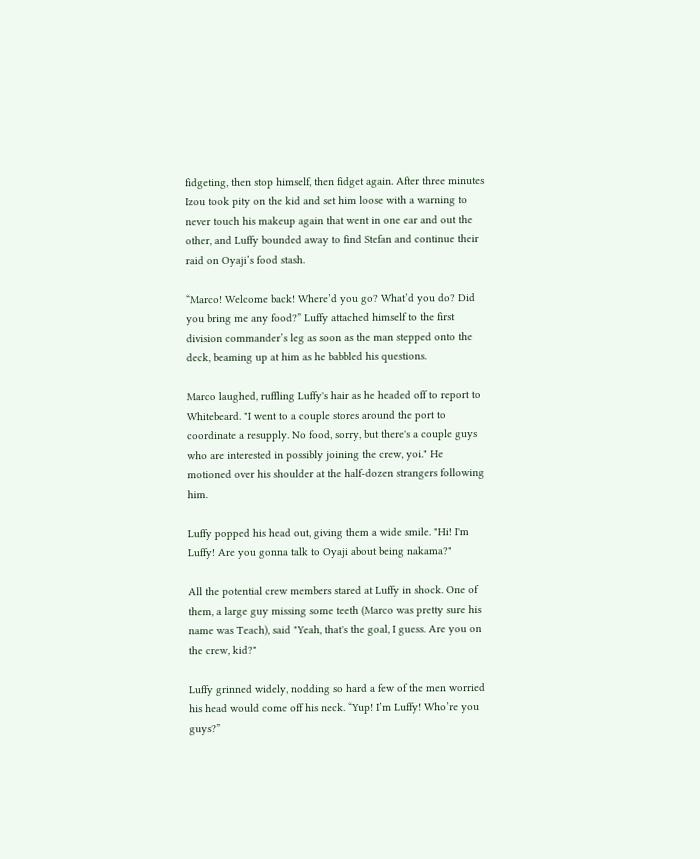fidgeting, then stop himself, then fidget again. After three minutes Izou took pity on the kid and set him loose with a warning to never touch his makeup again that went in one ear and out the other, and Luffy bounded away to find Stefan and continue their raid on Oyaji’s food stash.

“Marco! Welcome back! Where’d you go? What’d you do? Did you bring me any food?” Luffy attached himself to the first division commander’s leg as soon as the man stepped onto the deck, beaming up at him as he babbled his questions.

Marco laughed, ruffling Luffy's hair as he headed off to report to Whitebeard. "I went to a couple stores around the port to coordinate a resupply. No food, sorry, but there's a couple guys who are interested in possibly joining the crew, yoi." He motioned over his shoulder at the half-dozen strangers following him.

Luffy popped his head out, giving them a wide smile. "Hi! I'm Luffy! Are you gonna talk to Oyaji about being nakama?"

All the potential crew members stared at Luffy in shock. One of them, a large guy missing some teeth (Marco was pretty sure his name was Teach), said "Yeah, that's the goal, I guess. Are you on the crew, kid?"

Luffy grinned widely, nodding so hard a few of the men worried his head would come off his neck. “Yup! I’m Luffy! Who’re you guys?”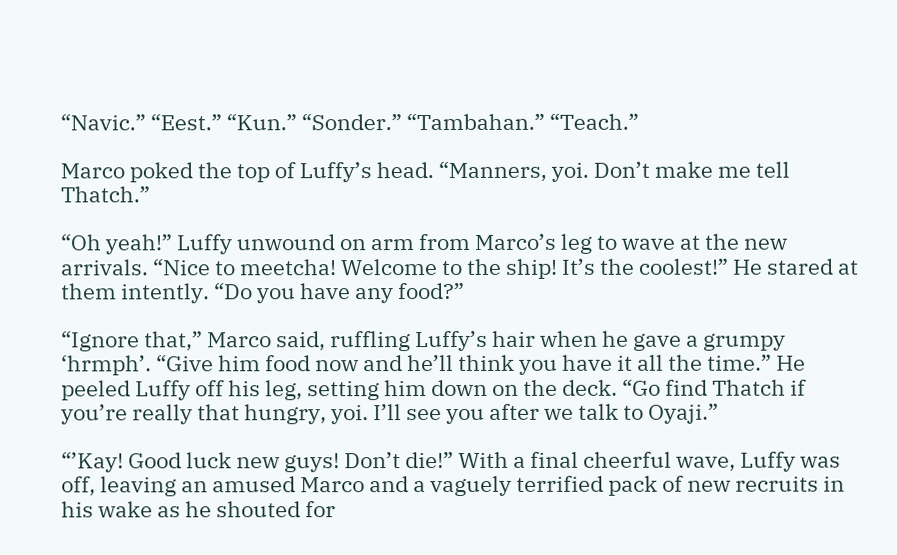“Navic.” “Eest.” “Kun.” “Sonder.” “Tambahan.” “Teach.”

Marco poked the top of Luffy’s head. “Manners, yoi. Don’t make me tell Thatch.”

“Oh yeah!” Luffy unwound on arm from Marco’s leg to wave at the new arrivals. “Nice to meetcha! Welcome to the ship! It’s the coolest!” He stared at them intently. “Do you have any food?”

“Ignore that,” Marco said, ruffling Luffy’s hair when he gave a grumpy ‘hrmph’. “Give him food now and he’ll think you have it all the time.” He peeled Luffy off his leg, setting him down on the deck. “Go find Thatch if you’re really that hungry, yoi. I’ll see you after we talk to Oyaji.”

“’Kay! Good luck new guys! Don’t die!” With a final cheerful wave, Luffy was off, leaving an amused Marco and a vaguely terrified pack of new recruits in his wake as he shouted for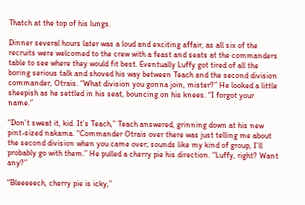Thatch at the top of his lungs.

Dinner several hours later was a loud and exciting affair, as all six of the recruits were welcomed to the crew with a feast and seats at the commanders table to see where they would fit best. Eventually Luffy got tired of all the boring serious talk and shoved his way between Teach and the second division commander, Otrais. “What division you gonna join, mister?” He looked a little sheepish as he settled in his seat, bouncing on his knees. “I forgot your name.”

“Don’t sweat it, kid. It’s Teach,” Teach answered, grinning down at his new pint-sized nakama. “Commander Otrais over there was just telling me about the second division when you came over; sounds like my kind of group, I’ll probably go with them.” He pulled a cherry pie his direction. “Luffy, right? Want any?”

“Bleeeeech, cherry pie is icky,”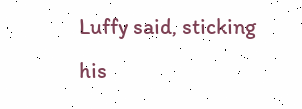Luffy said, sticking his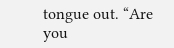tongue out. “Are you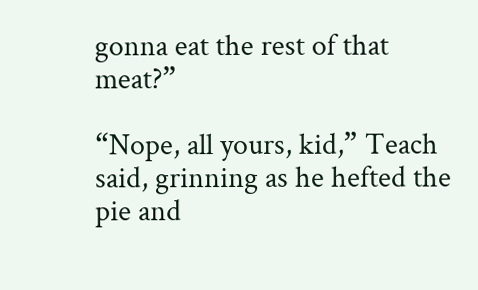gonna eat the rest of that meat?”

“Nope, all yours, kid,” Teach said, grinning as he hefted the pie and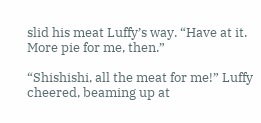slid his meat Luffy’s way. “Have at it. More pie for me, then.”

“Shishishi, all the meat for me!” Luffy cheered, beaming up at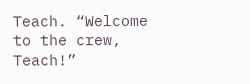Teach. “Welcome to the crew, Teach!”